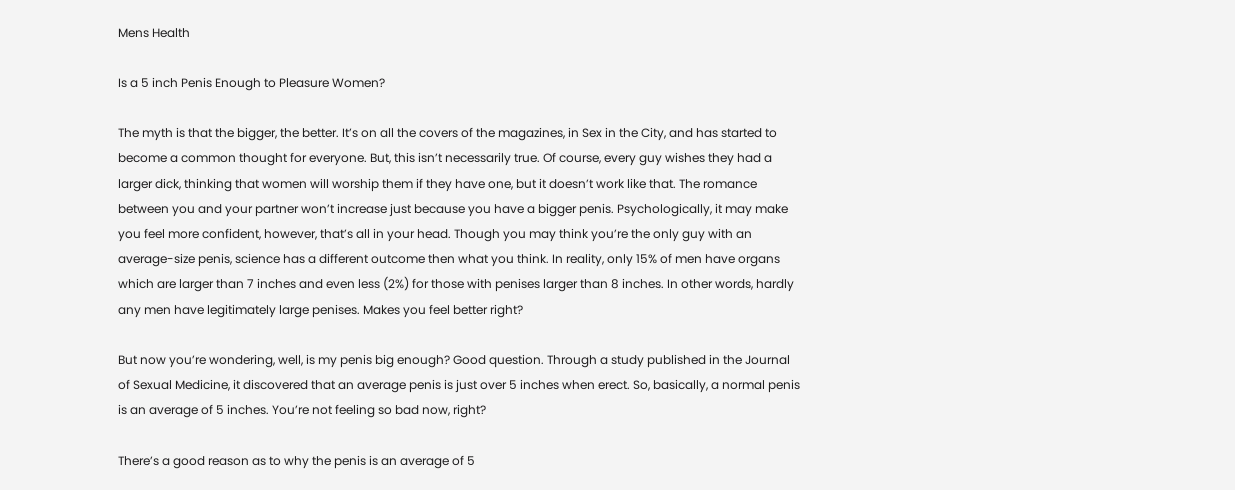Mens Health

Is a 5 inch Penis Enough to Pleasure Women?

The myth is that the bigger, the better. It’s on all the covers of the magazines, in Sex in the City, and has started to become a common thought for everyone. But, this isn’t necessarily true. Of course, every guy wishes they had a larger dick, thinking that women will worship them if they have one, but it doesn’t work like that. The romance between you and your partner won’t increase just because you have a bigger penis. Psychologically, it may make you feel more confident, however, that’s all in your head. Though you may think you’re the only guy with an average-size penis, science has a different outcome then what you think. In reality, only 15% of men have organs which are larger than 7 inches and even less (2%) for those with penises larger than 8 inches. In other words, hardly any men have legitimately large penises. Makes you feel better right?

But now you’re wondering, well, is my penis big enough? Good question. Through a study published in the Journal of Sexual Medicine, it discovered that an average penis is just over 5 inches when erect. So, basically, a normal penis is an average of 5 inches. You’re not feeling so bad now, right?

There’s a good reason as to why the penis is an average of 5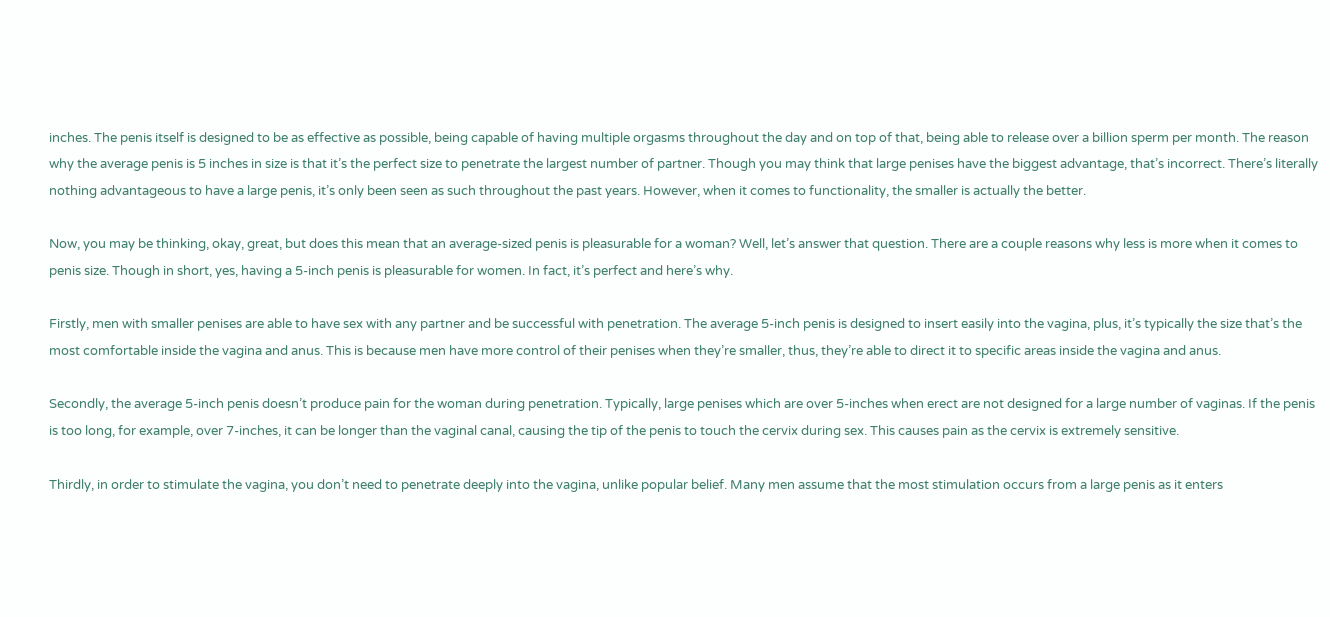inches. The penis itself is designed to be as effective as possible, being capable of having multiple orgasms throughout the day and on top of that, being able to release over a billion sperm per month. The reason why the average penis is 5 inches in size is that it’s the perfect size to penetrate the largest number of partner. Though you may think that large penises have the biggest advantage, that’s incorrect. There’s literally nothing advantageous to have a large penis, it’s only been seen as such throughout the past years. However, when it comes to functionality, the smaller is actually the better.

Now, you may be thinking, okay, great, but does this mean that an average-sized penis is pleasurable for a woman? Well, let’s answer that question. There are a couple reasons why less is more when it comes to penis size. Though in short, yes, having a 5-inch penis is pleasurable for women. In fact, it’s perfect and here’s why.

Firstly, men with smaller penises are able to have sex with any partner and be successful with penetration. The average 5-inch penis is designed to insert easily into the vagina, plus, it’s typically the size that’s the most comfortable inside the vagina and anus. This is because men have more control of their penises when they’re smaller, thus, they’re able to direct it to specific areas inside the vagina and anus.

Secondly, the average 5-inch penis doesn’t produce pain for the woman during penetration. Typically, large penises which are over 5-inches when erect are not designed for a large number of vaginas. If the penis is too long, for example, over 7-inches, it can be longer than the vaginal canal, causing the tip of the penis to touch the cervix during sex. This causes pain as the cervix is extremely sensitive.

Thirdly, in order to stimulate the vagina, you don’t need to penetrate deeply into the vagina, unlike popular belief. Many men assume that the most stimulation occurs from a large penis as it enters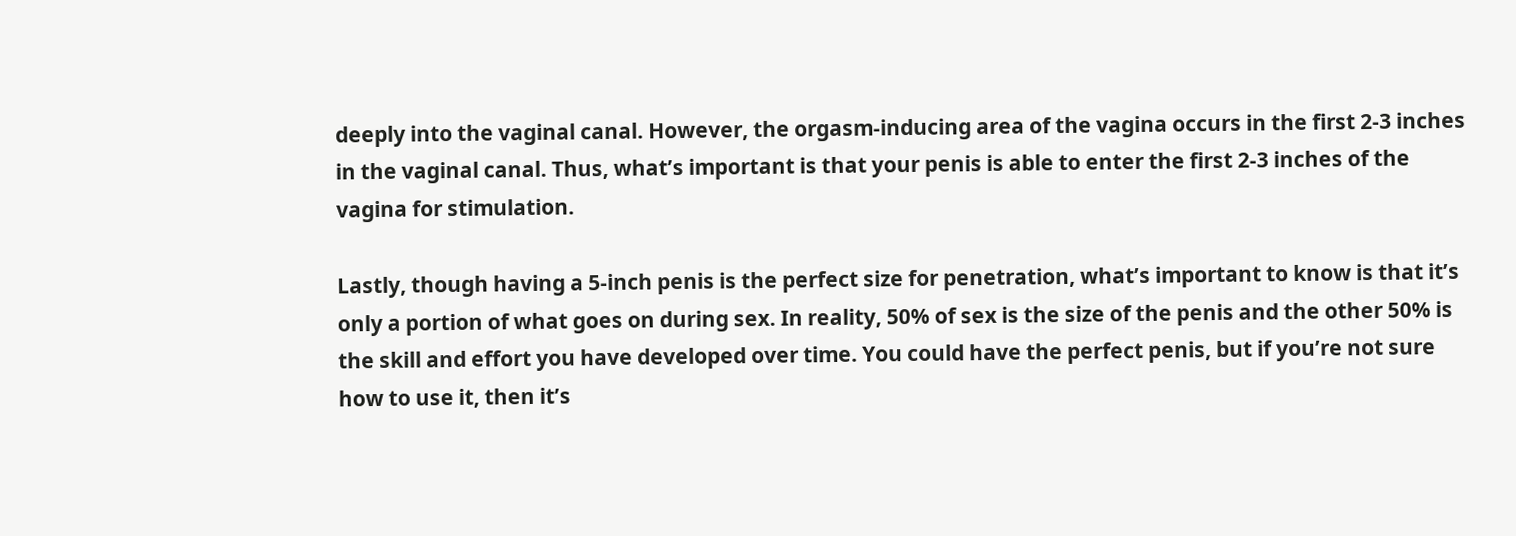deeply into the vaginal canal. However, the orgasm-inducing area of the vagina occurs in the first 2-3 inches in the vaginal canal. Thus, what’s important is that your penis is able to enter the first 2-3 inches of the vagina for stimulation.

Lastly, though having a 5-inch penis is the perfect size for penetration, what’s important to know is that it’s only a portion of what goes on during sex. In reality, 50% of sex is the size of the penis and the other 50% is the skill and effort you have developed over time. You could have the perfect penis, but if you’re not sure how to use it, then it’s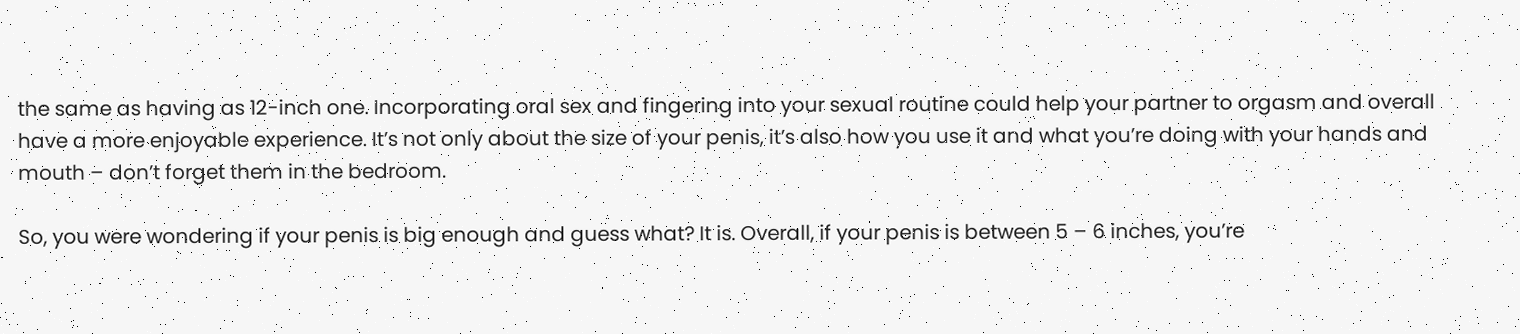the same as having as 12-inch one. Incorporating oral sex and fingering into your sexual routine could help your partner to orgasm and overall have a more enjoyable experience. It’s not only about the size of your penis, it’s also how you use it and what you’re doing with your hands and mouth – don’t forget them in the bedroom.

So, you were wondering if your penis is big enough and guess what? It is. Overall, if your penis is between 5 – 6 inches, you’re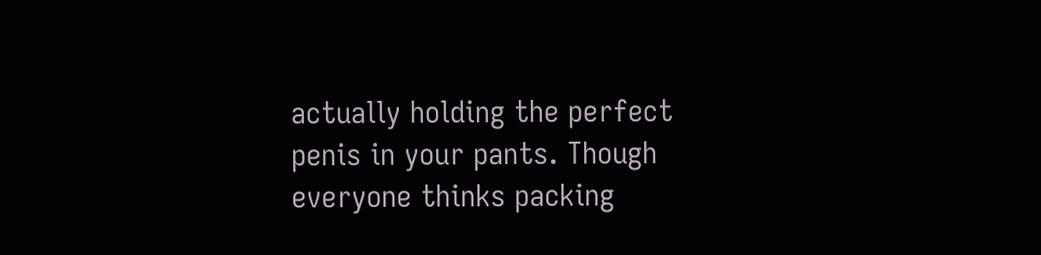actually holding the perfect penis in your pants. Though everyone thinks packing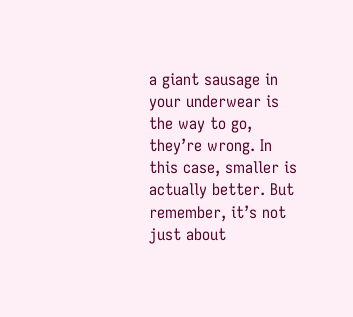a giant sausage in your underwear is the way to go, they’re wrong. In this case, smaller is actually better. But remember, it’s not just about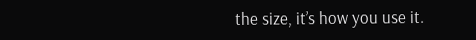the size, it’s how you use it.